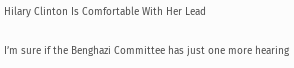Hilary Clinton Is Comfortable With Her Lead

I’m sure if the Benghazi Committee has just one more hearing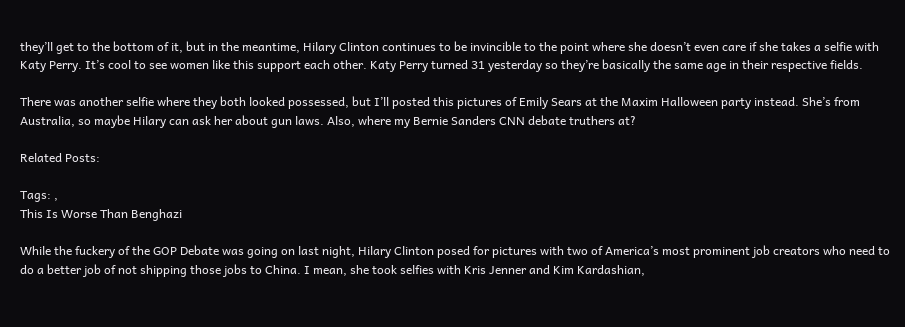they’ll get to the bottom of it, but in the meantime, Hilary Clinton continues to be invincible to the point where she doesn’t even care if she takes a selfie with Katy Perry. It’s cool to see women like this support each other. Katy Perry turned 31 yesterday so they’re basically the same age in their respective fields.

There was another selfie where they both looked possessed, but I’ll posted this pictures of Emily Sears at the Maxim Halloween party instead. She’s from Australia, so maybe Hilary can ask her about gun laws. Also, where my Bernie Sanders CNN debate truthers at?

Related Posts:

Tags: ,
This Is Worse Than Benghazi

While the fuckery of the GOP Debate was going on last night, Hilary Clinton posed for pictures with two of America’s most prominent job creators who need to do a better job of not shipping those jobs to China. I mean, she took selfies with Kris Jenner and Kim Kardashian,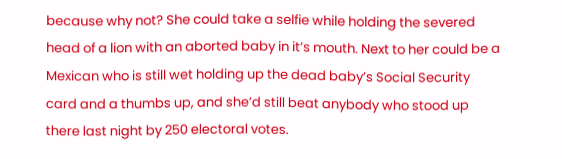because why not? She could take a selfie while holding the severed head of a lion with an aborted baby in it’s mouth. Next to her could be a Mexican who is still wet holding up the dead baby’s Social Security card and a thumbs up, and she’d still beat anybody who stood up there last night by 250 electoral votes.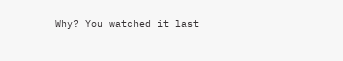Why? You watched it last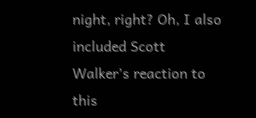night, right? Oh, I also included Scott Walker’s reaction to this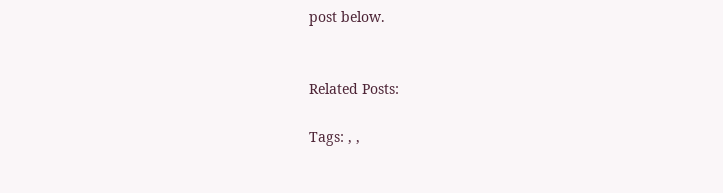post below.


Related Posts:

Tags: , ,